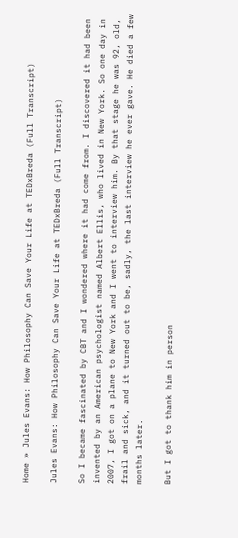Home » Jules Evans: How Philosophy Can Save Your Life at TEDxBreda (Full Transcript)

Jules Evans: How Philosophy Can Save Your Life at TEDxBreda (Full Transcript)

So I became fascinated by CBT and I wondered where it had come from. I discovered it had been invented by an American psychologist named Albert Ellis, who lived in New York. So one day in 2007, I got on a plane to New York and I went to interview him. By that stage he was 92, old, frail and sick, and it turned out to be, sadly, the last interview he ever gave. He died a few months later.

But I got to thank him in person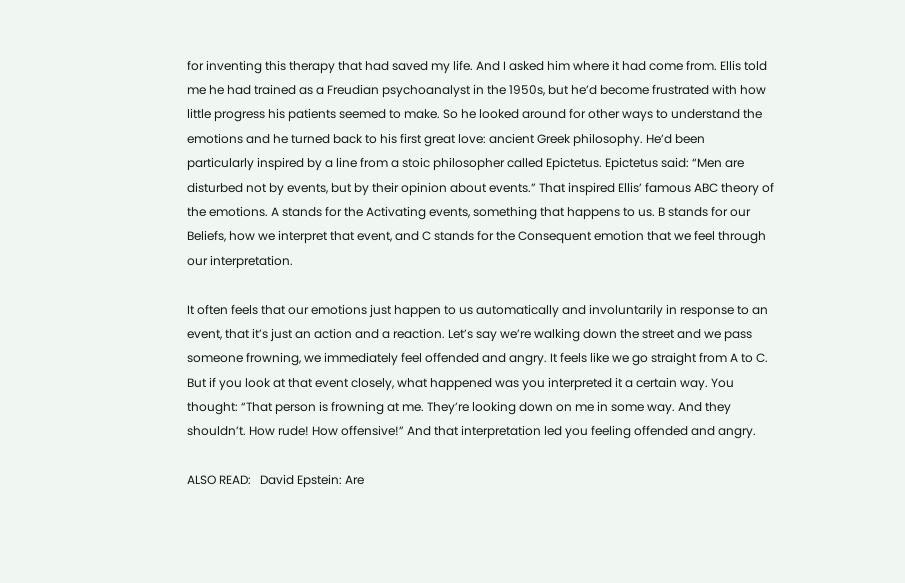for inventing this therapy that had saved my life. And I asked him where it had come from. Ellis told me he had trained as a Freudian psychoanalyst in the 1950s, but he’d become frustrated with how little progress his patients seemed to make. So he looked around for other ways to understand the emotions and he turned back to his first great love: ancient Greek philosophy. He’d been particularly inspired by a line from a stoic philosopher called Epictetus. Epictetus said: “Men are disturbed not by events, but by their opinion about events.” That inspired Ellis’ famous ABC theory of the emotions. A stands for the Activating events, something that happens to us. B stands for our Beliefs, how we interpret that event, and C stands for the Consequent emotion that we feel through our interpretation.

It often feels that our emotions just happen to us automatically and involuntarily in response to an event, that it’s just an action and a reaction. Let’s say we’re walking down the street and we pass someone frowning, we immediately feel offended and angry. It feels like we go straight from A to C. But if you look at that event closely, what happened was you interpreted it a certain way. You thought: “That person is frowning at me. They’re looking down on me in some way. And they shouldn’t. How rude! How offensive!” And that interpretation led you feeling offended and angry.

ALSO READ:   David Epstein: Are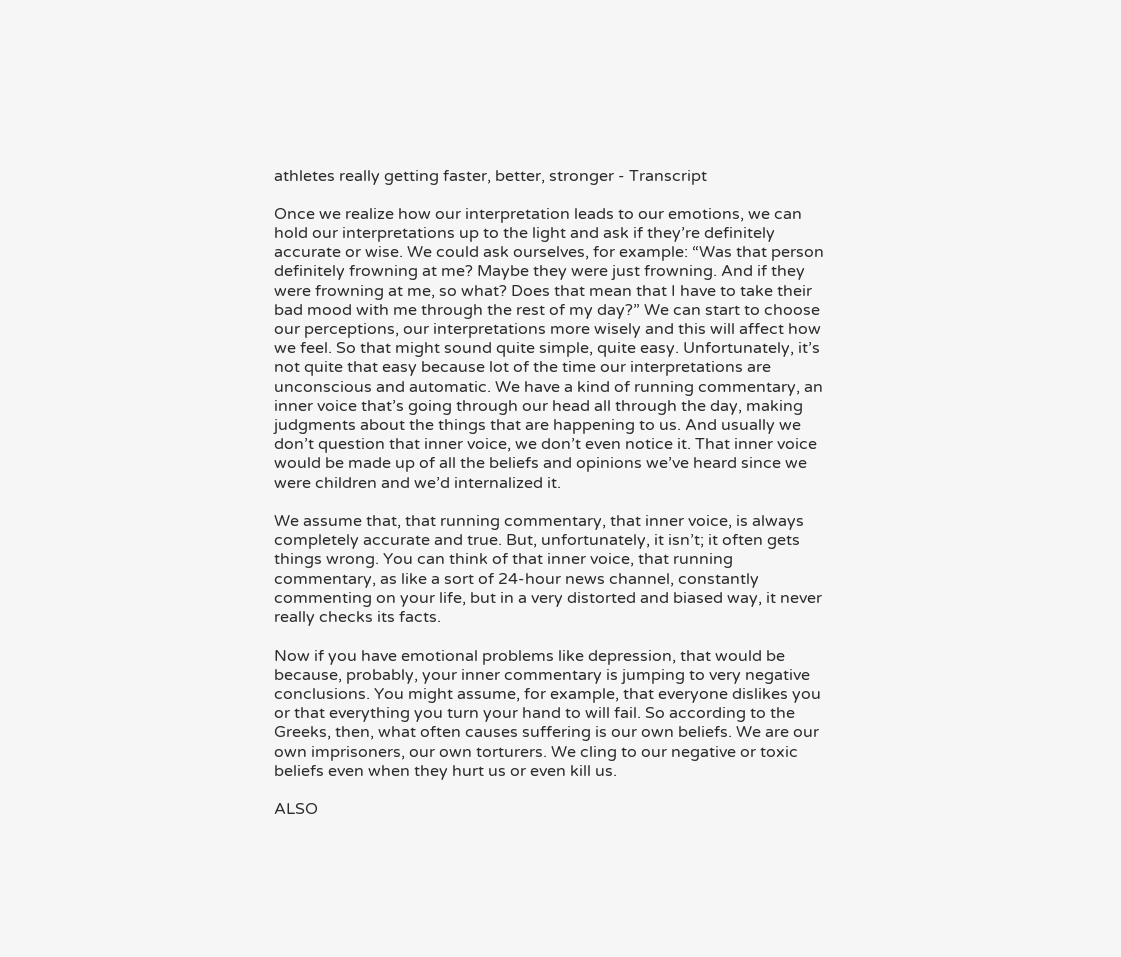athletes really getting faster, better, stronger - Transcript

Once we realize how our interpretation leads to our emotions, we can hold our interpretations up to the light and ask if they’re definitely accurate or wise. We could ask ourselves, for example: “Was that person definitely frowning at me? Maybe they were just frowning. And if they were frowning at me, so what? Does that mean that I have to take their bad mood with me through the rest of my day?” We can start to choose our perceptions, our interpretations more wisely and this will affect how we feel. So that might sound quite simple, quite easy. Unfortunately, it’s not quite that easy because lot of the time our interpretations are unconscious and automatic. We have a kind of running commentary, an inner voice that’s going through our head all through the day, making judgments about the things that are happening to us. And usually we don’t question that inner voice, we don’t even notice it. That inner voice would be made up of all the beliefs and opinions we’ve heard since we were children and we’d internalized it.

We assume that, that running commentary, that inner voice, is always completely accurate and true. But, unfortunately, it isn’t; it often gets things wrong. You can think of that inner voice, that running commentary, as like a sort of 24-hour news channel, constantly commenting on your life, but in a very distorted and biased way, it never really checks its facts.

Now if you have emotional problems like depression, that would be because, probably, your inner commentary is jumping to very negative conclusions. You might assume, for example, that everyone dislikes you or that everything you turn your hand to will fail. So according to the Greeks, then, what often causes suffering is our own beliefs. We are our own imprisoners, our own torturers. We cling to our negative or toxic beliefs even when they hurt us or even kill us.

ALSO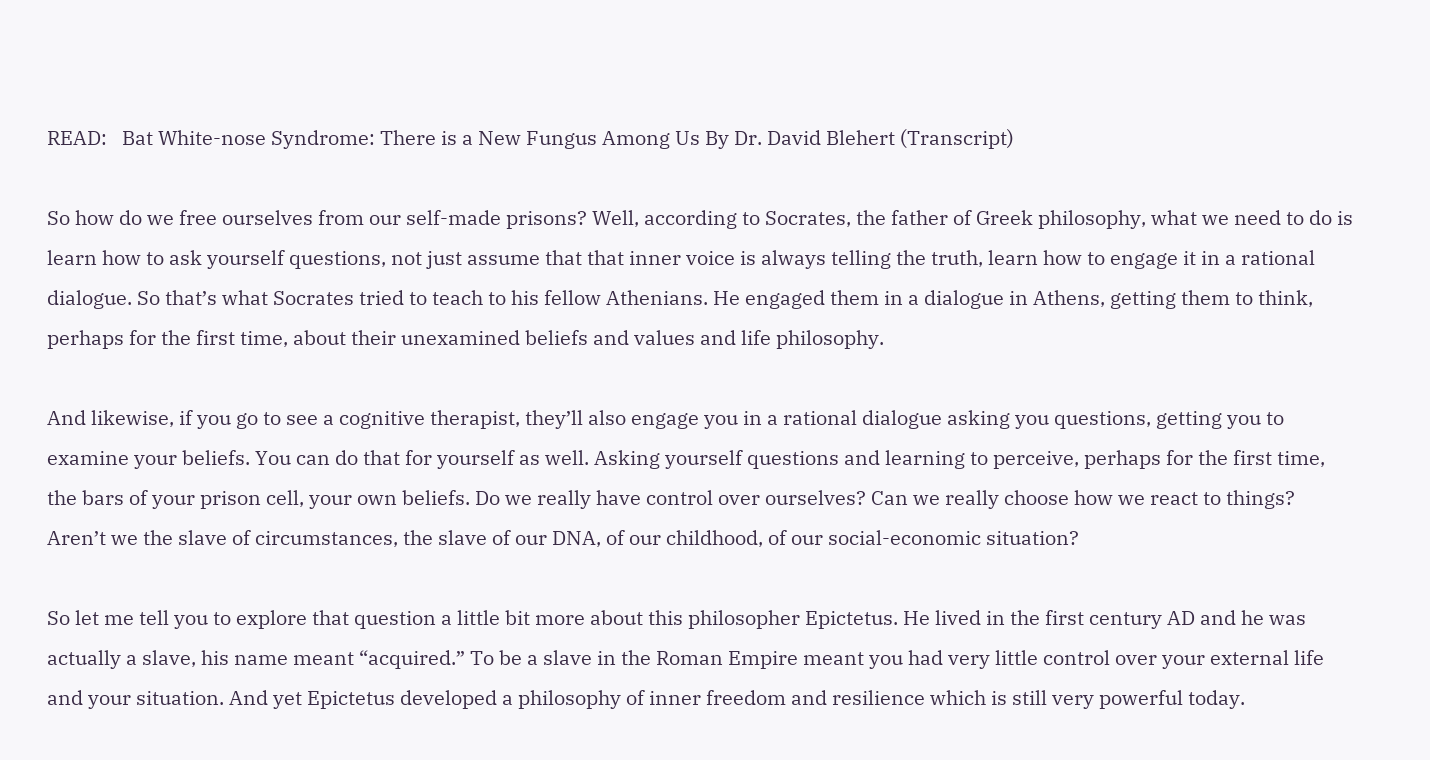READ:   Bat White-nose Syndrome: There is a New Fungus Among Us By Dr. David Blehert (Transcript)

So how do we free ourselves from our self-made prisons? Well, according to Socrates, the father of Greek philosophy, what we need to do is learn how to ask yourself questions, not just assume that that inner voice is always telling the truth, learn how to engage it in a rational dialogue. So that’s what Socrates tried to teach to his fellow Athenians. He engaged them in a dialogue in Athens, getting them to think, perhaps for the first time, about their unexamined beliefs and values and life philosophy.

And likewise, if you go to see a cognitive therapist, they’ll also engage you in a rational dialogue asking you questions, getting you to examine your beliefs. You can do that for yourself as well. Asking yourself questions and learning to perceive, perhaps for the first time, the bars of your prison cell, your own beliefs. Do we really have control over ourselves? Can we really choose how we react to things? Aren’t we the slave of circumstances, the slave of our DNA, of our childhood, of our social-economic situation?

So let me tell you to explore that question a little bit more about this philosopher Epictetus. He lived in the first century AD and he was actually a slave, his name meant “acquired.” To be a slave in the Roman Empire meant you had very little control over your external life and your situation. And yet Epictetus developed a philosophy of inner freedom and resilience which is still very powerful today.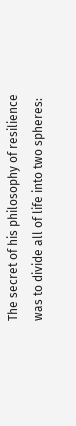The secret of his philosophy of resilience was to divide all of life into two spheres: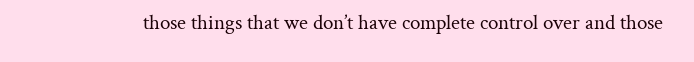those things that we don’t have complete control over and those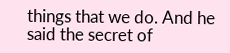things that we do. And he said the secret of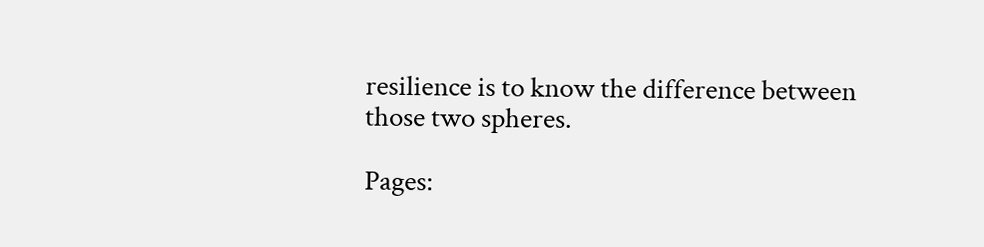resilience is to know the difference between those two spheres.

Pages: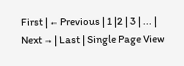First | ← Previous | 1 |2 | 3 | ... | Next → | Last | Single Page View